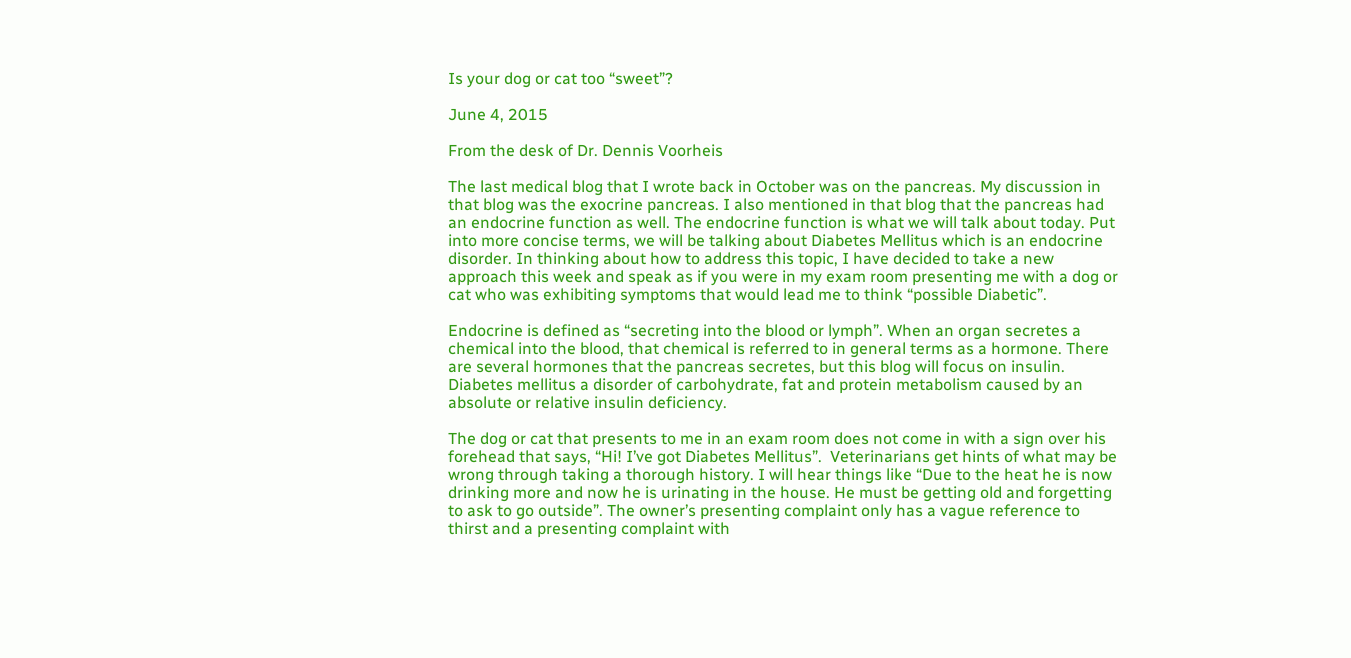Is your dog or cat too “sweet”?

June 4, 2015

From the desk of Dr. Dennis Voorheis

The last medical blog that I wrote back in October was on the pancreas. My discussion in that blog was the exocrine pancreas. I also mentioned in that blog that the pancreas had an endocrine function as well. The endocrine function is what we will talk about today. Put into more concise terms, we will be talking about Diabetes Mellitus which is an endocrine disorder. In thinking about how to address this topic, I have decided to take a new approach this week and speak as if you were in my exam room presenting me with a dog or cat who was exhibiting symptoms that would lead me to think “possible Diabetic”.

Endocrine is defined as “secreting into the blood or lymph”. When an organ secretes a chemical into the blood, that chemical is referred to in general terms as a hormone. There are several hormones that the pancreas secretes, but this blog will focus on insulin. Diabetes mellitus a disorder of carbohydrate, fat and protein metabolism caused by an absolute or relative insulin deficiency.

The dog or cat that presents to me in an exam room does not come in with a sign over his forehead that says, “Hi! I’ve got Diabetes Mellitus”.  Veterinarians get hints of what may be wrong through taking a thorough history. I will hear things like “Due to the heat he is now drinking more and now he is urinating in the house. He must be getting old and forgetting to ask to go outside”. The owner’s presenting complaint only has a vague reference to thirst and a presenting complaint with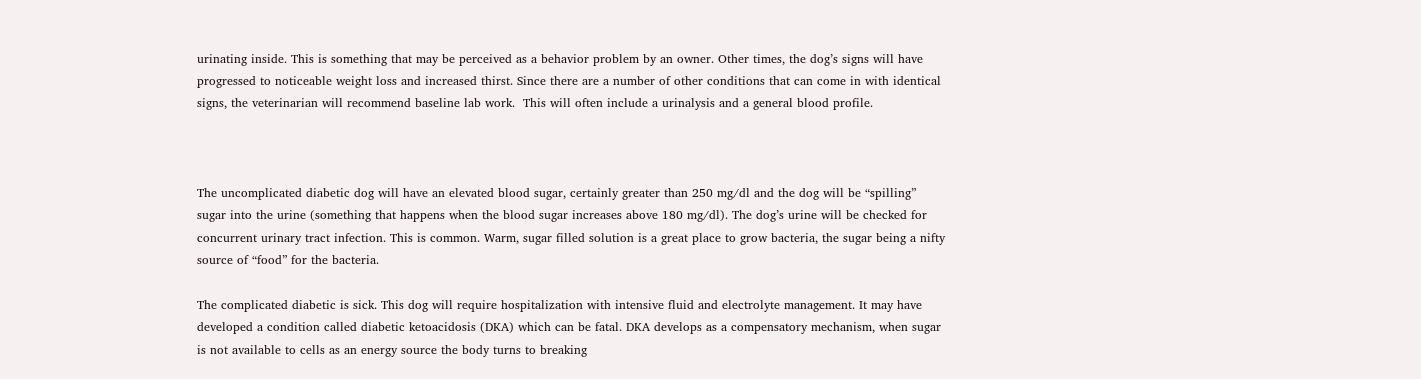urinating inside. This is something that may be perceived as a behavior problem by an owner. Other times, the dog’s signs will have progressed to noticeable weight loss and increased thirst. Since there are a number of other conditions that can come in with identical signs, the veterinarian will recommend baseline lab work.  This will often include a urinalysis and a general blood profile.



The uncomplicated diabetic dog will have an elevated blood sugar, certainly greater than 250 mg/dl and the dog will be “spilling” sugar into the urine (something that happens when the blood sugar increases above 180 mg/dl). The dog’s urine will be checked for concurrent urinary tract infection. This is common. Warm, sugar filled solution is a great place to grow bacteria, the sugar being a nifty source of “food” for the bacteria.

The complicated diabetic is sick. This dog will require hospitalization with intensive fluid and electrolyte management. It may have developed a condition called diabetic ketoacidosis (DKA) which can be fatal. DKA develops as a compensatory mechanism, when sugar is not available to cells as an energy source the body turns to breaking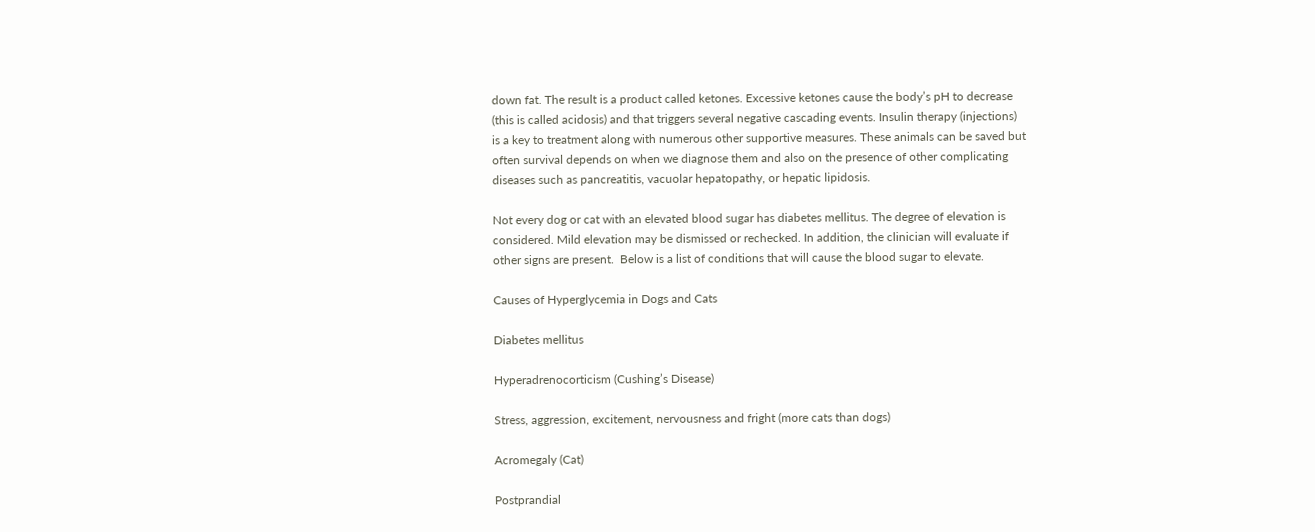down fat. The result is a product called ketones. Excessive ketones cause the body’s pH to decrease (this is called acidosis) and that triggers several negative cascading events. Insulin therapy (injections) is a key to treatment along with numerous other supportive measures. These animals can be saved but often survival depends on when we diagnose them and also on the presence of other complicating diseases such as pancreatitis, vacuolar hepatopathy, or hepatic lipidosis.

Not every dog or cat with an elevated blood sugar has diabetes mellitus. The degree of elevation is considered. Mild elevation may be dismissed or rechecked. In addition, the clinician will evaluate if other signs are present.  Below is a list of conditions that will cause the blood sugar to elevate.

Causes of Hyperglycemia in Dogs and Cats

Diabetes mellitus

Hyperadrenocorticism (Cushing’s Disease)

Stress, aggression, excitement, nervousness and fright (more cats than dogs)

Acromegaly (Cat)

Postprandial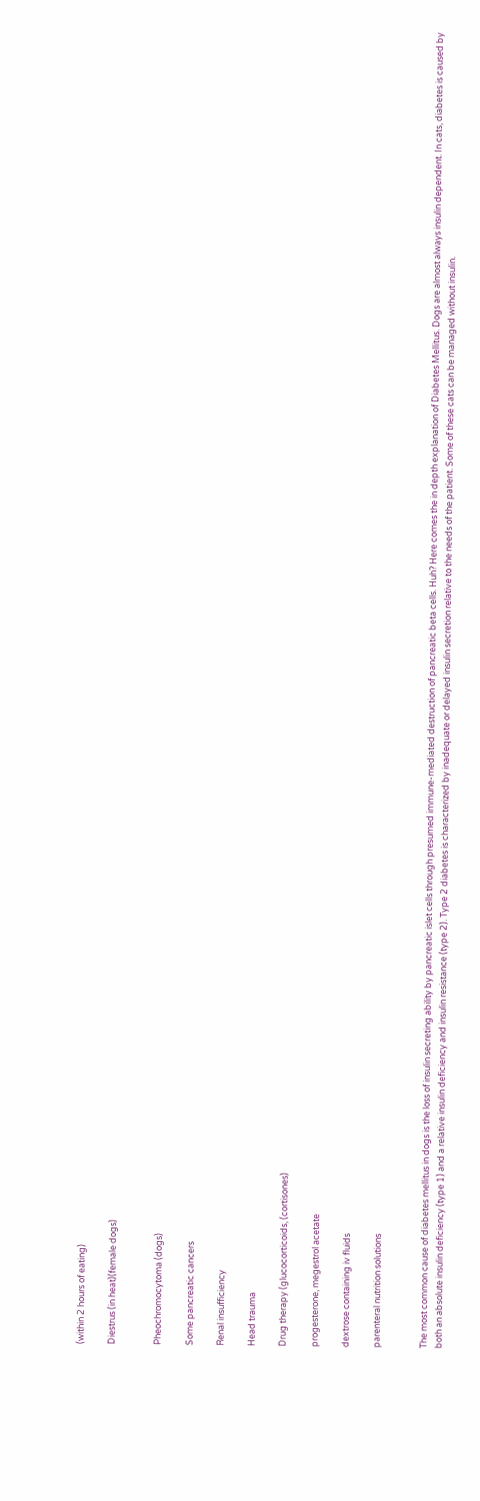(within 2 hours of eating)

Diestrus (in heat)(female dogs)


Pheochromocytoma (dogs)

Some pancreatic cancers

Renal insufficiency

Head trauma

Drug therapy (glucocorticoids, (cortisones)

progesterone, megestrol acetate

dextrose containing iv fluids

parenteral nutrition solutions


The most common cause of diabetes mellitus in dogs is the loss of insulin secreting ability by pancreatic islet cells through presumed immune-mediated destruction of pancreatic beta cells. Huh? Here comes the in depth explanation of Diabetes Mellitus. Dogs are almost always insulin dependent. In cats, diabetes is caused by both an absolute insulin deficiency (type 1) and a relative insulin deficiency and insulin resistance (type 2). Type 2 diabetes is characterized by inadequate or delayed insulin secretion relative to the needs of the patient. Some of these cats can be managed without insulin.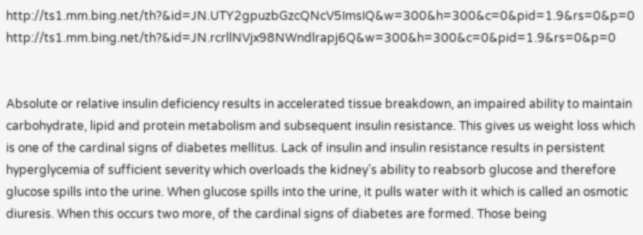http://ts1.mm.bing.net/th?&id=JN.UTY2gpuzbGzcQNcV5ImsIQ&w=300&h=300&c=0&pid=1.9&rs=0&p=0             http://ts1.mm.bing.net/th?&id=JN.rcrllNVjx98NWndlrapj6Q&w=300&h=300&c=0&pid=1.9&rs=0&p=0


Absolute or relative insulin deficiency results in accelerated tissue breakdown, an impaired ability to maintain carbohydrate, lipid and protein metabolism and subsequent insulin resistance. This gives us weight loss which is one of the cardinal signs of diabetes mellitus. Lack of insulin and insulin resistance results in persistent hyperglycemia of sufficient severity which overloads the kidney’s ability to reabsorb glucose and therefore glucose spills into the urine. When glucose spills into the urine, it pulls water with it which is called an osmotic diuresis. When this occurs two more, of the cardinal signs of diabetes are formed. Those being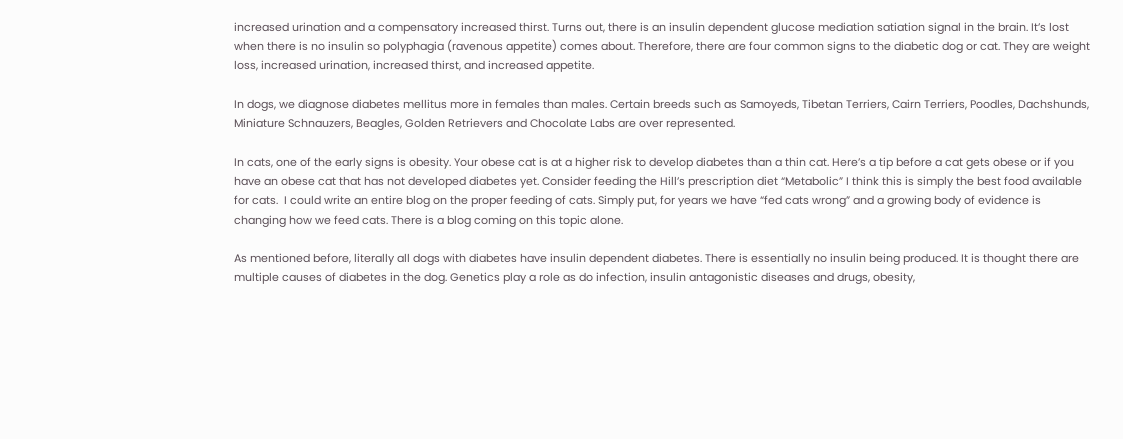increased urination and a compensatory increased thirst. Turns out, there is an insulin dependent glucose mediation satiation signal in the brain. It’s lost when there is no insulin so polyphagia (ravenous appetite) comes about. Therefore, there are four common signs to the diabetic dog or cat. They are weight loss, increased urination, increased thirst, and increased appetite.

In dogs, we diagnose diabetes mellitus more in females than males. Certain breeds such as Samoyeds, Tibetan Terriers, Cairn Terriers, Poodles, Dachshunds, Miniature Schnauzers, Beagles, Golden Retrievers and Chocolate Labs are over represented.

In cats, one of the early signs is obesity. Your obese cat is at a higher risk to develop diabetes than a thin cat. Here’s a tip before a cat gets obese or if you have an obese cat that has not developed diabetes yet. Consider feeding the Hill’s prescription diet “Metabolic” I think this is simply the best food available for cats.  I could write an entire blog on the proper feeding of cats. Simply put, for years we have “fed cats wrong” and a growing body of evidence is changing how we feed cats. There is a blog coming on this topic alone.

As mentioned before, literally all dogs with diabetes have insulin dependent diabetes. There is essentially no insulin being produced. It is thought there are multiple causes of diabetes in the dog. Genetics play a role as do infection, insulin antagonistic diseases and drugs, obesity,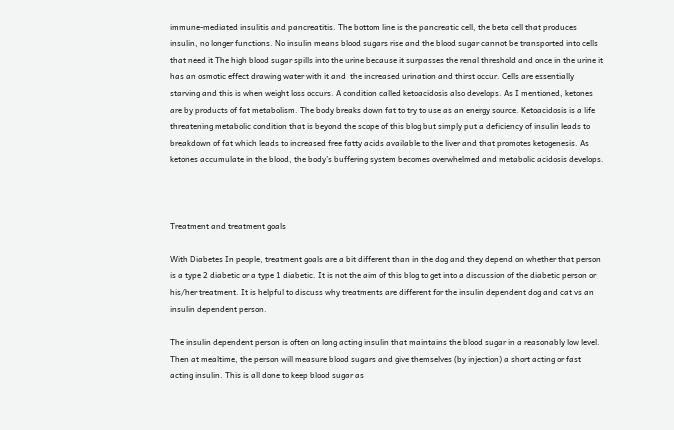immune-mediated insulitis and pancreatitis. The bottom line is the pancreatic cell, the beta cell that produces insulin, no longer functions. No insulin means blood sugars rise and the blood sugar cannot be transported into cells that need it The high blood sugar spills into the urine because it surpasses the renal threshold and once in the urine it has an osmotic effect drawing water with it and  the increased urination and thirst occur. Cells are essentially starving and this is when weight loss occurs. A condition called ketoacidosis also develops. As I mentioned, ketones are by products of fat metabolism. The body breaks down fat to try to use as an energy source. Ketoacidosis is a life threatening metabolic condition that is beyond the scope of this blog but simply put a deficiency of insulin leads to breakdown of fat which leads to increased free fatty acids available to the liver and that promotes ketogenesis. As ketones accumulate in the blood, the body’s buffering system becomes overwhelmed and metabolic acidosis develops.



Treatment and treatment goals

With Diabetes In people, treatment goals are a bit different than in the dog and they depend on whether that person is a type 2 diabetic or a type 1 diabetic. It is not the aim of this blog to get into a discussion of the diabetic person or his/her treatment. It is helpful to discuss why treatments are different for the insulin dependent dog and cat vs an insulin dependent person.

The insulin dependent person is often on long acting insulin that maintains the blood sugar in a reasonably low level. Then at mealtime, the person will measure blood sugars and give themselves (by injection) a short acting or fast acting insulin. This is all done to keep blood sugar as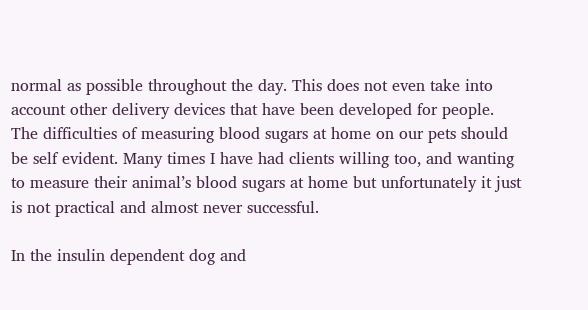normal as possible throughout the day. This does not even take into account other delivery devices that have been developed for people. The difficulties of measuring blood sugars at home on our pets should be self evident. Many times I have had clients willing too, and wanting to measure their animal’s blood sugars at home but unfortunately it just is not practical and almost never successful.

In the insulin dependent dog and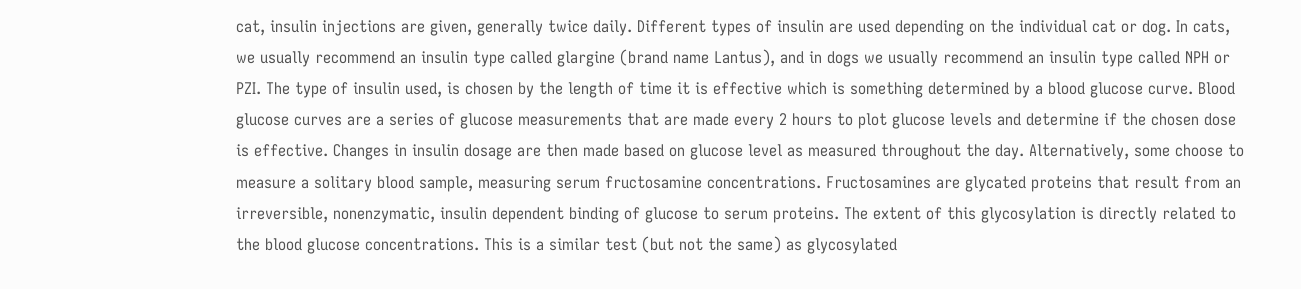cat, insulin injections are given, generally twice daily. Different types of insulin are used depending on the individual cat or dog. In cats, we usually recommend an insulin type called glargine (brand name Lantus), and in dogs we usually recommend an insulin type called NPH or PZI. The type of insulin used, is chosen by the length of time it is effective which is something determined by a blood glucose curve. Blood glucose curves are a series of glucose measurements that are made every 2 hours to plot glucose levels and determine if the chosen dose is effective. Changes in insulin dosage are then made based on glucose level as measured throughout the day. Alternatively, some choose to measure a solitary blood sample, measuring serum fructosamine concentrations. Fructosamines are glycated proteins that result from an irreversible, nonenzymatic, insulin dependent binding of glucose to serum proteins. The extent of this glycosylation is directly related to the blood glucose concentrations. This is a similar test (but not the same) as glycosylated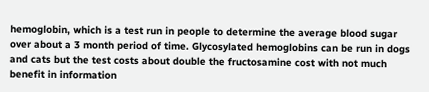hemoglobin, which is a test run in people to determine the average blood sugar over about a 3 month period of time. Glycosylated hemoglobins can be run in dogs and cats but the test costs about double the fructosamine cost with not much benefit in information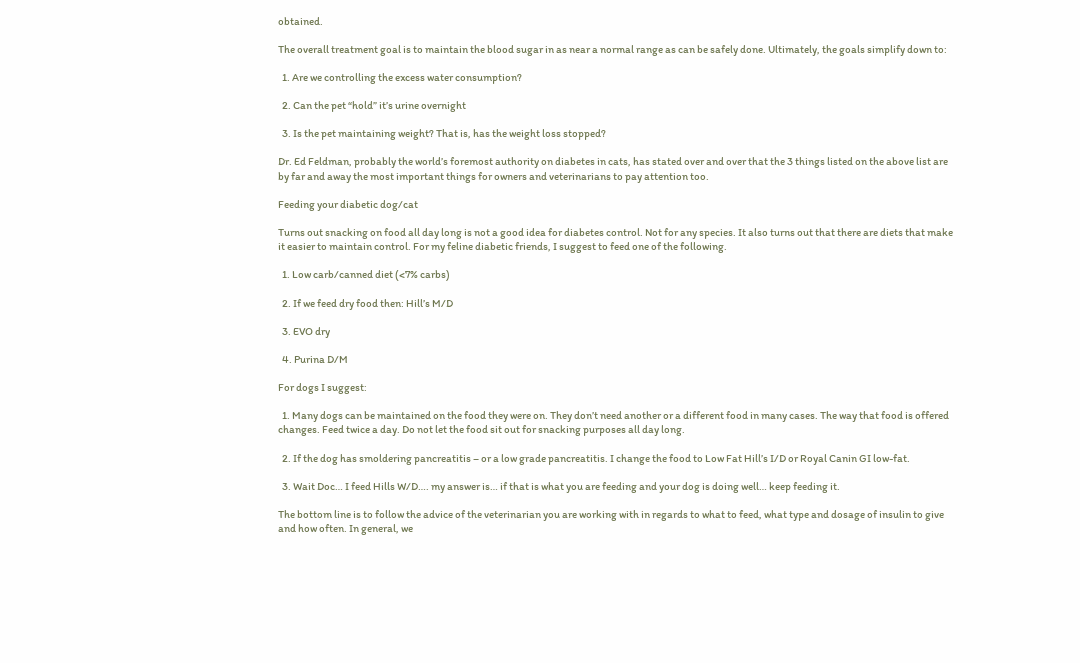obtained.

The overall treatment goal is to maintain the blood sugar in as near a normal range as can be safely done. Ultimately, the goals simplify down to:

  1. Are we controlling the excess water consumption?

  2. Can the pet “hold” it’s urine overnight

  3. Is the pet maintaining weight? That is, has the weight loss stopped?

Dr. Ed Feldman, probably the world’s foremost authority on diabetes in cats, has stated over and over that the 3 things listed on the above list are by far and away the most important things for owners and veterinarians to pay attention too.

Feeding your diabetic dog/cat

Turns out snacking on food all day long is not a good idea for diabetes control. Not for any species. It also turns out that there are diets that make it easier to maintain control. For my feline diabetic friends, I suggest to feed one of the following.

  1. Low carb/canned diet (<7% carbs)

  2. If we feed dry food then: Hill’s M/D

  3. EVO dry

  4. Purina D/M

For dogs I suggest:

  1. Many dogs can be maintained on the food they were on. They don’t need another or a different food in many cases. The way that food is offered changes. Feed twice a day. Do not let the food sit out for snacking purposes all day long.

  2. If the dog has smoldering pancreatitis – or a low grade pancreatitis. I change the food to Low Fat Hill’s I/D or Royal Canin GI low-fat.

  3. Wait Doc… I feed Hills W/D…. my answer is… if that is what you are feeding and your dog is doing well… keep feeding it.

The bottom line is to follow the advice of the veterinarian you are working with in regards to what to feed, what type and dosage of insulin to give and how often. In general, we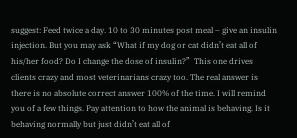suggest: Feed twice a day. 10 to 30 minutes post meal – give an insulin injection. But you may ask “What if my dog or cat didn’t eat all of his/her food? Do I change the dose of insulin?”  This one drives clients crazy and most veterinarians crazy too. The real answer is there is no absolute correct answer 100% of the time. I will remind you of a few things. Pay attention to how the animal is behaving. Is it behaving normally but just didn’t eat all of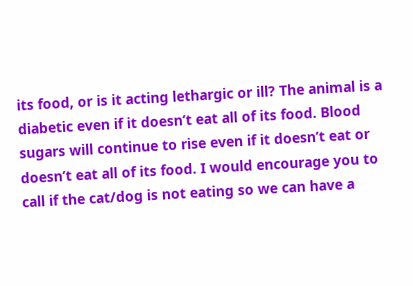its food, or is it acting lethargic or ill? The animal is a diabetic even if it doesn’t eat all of its food. Blood sugars will continue to rise even if it doesn’t eat or doesn’t eat all of its food. I would encourage you to call if the cat/dog is not eating so we can have a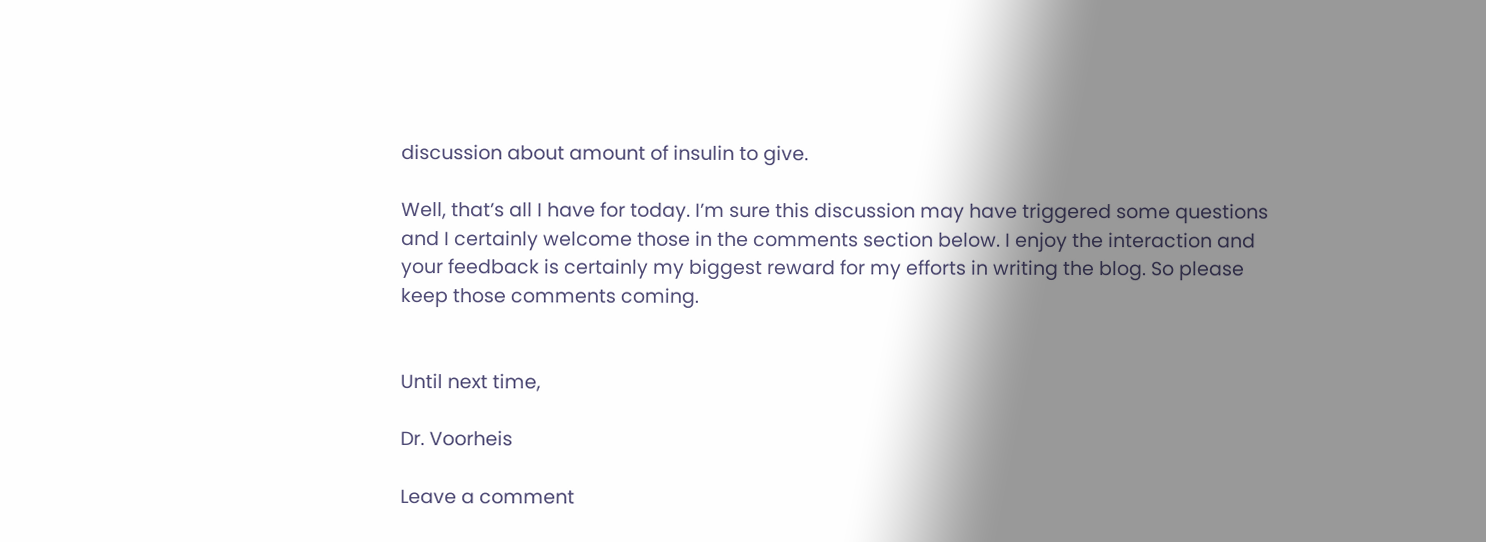discussion about amount of insulin to give.

Well, that’s all I have for today. I’m sure this discussion may have triggered some questions and I certainly welcome those in the comments section below. I enjoy the interaction and your feedback is certainly my biggest reward for my efforts in writing the blog. So please keep those comments coming.


Until next time,

Dr. Voorheis

Leave a comment